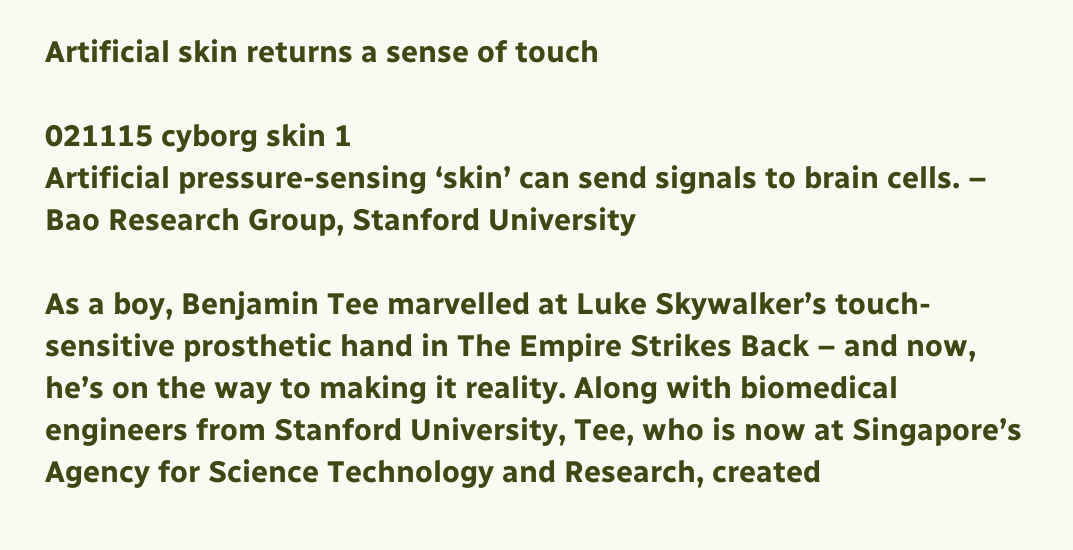Artificial skin returns a sense of touch

021115 cyborg skin 1
Artificial pressure-sensing ‘skin’ can send signals to brain cells. – Bao Research Group, Stanford University

As a boy, Benjamin Tee marvelled at Luke Skywalker’s touch-sensitive prosthetic hand in The Empire Strikes Back – and now, he’s on the way to making it reality. Along with biomedical engineers from Stanford University, Tee, who is now at Singapore’s Agency for Science Technology and Research, created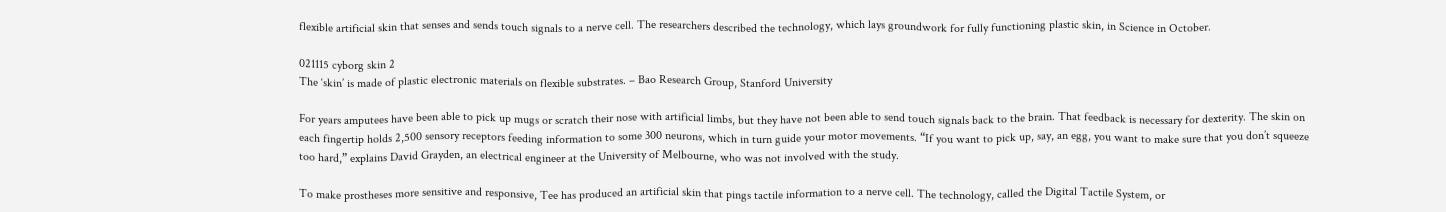flexible artificial skin that senses and sends touch signals to a nerve cell. The researchers described the technology, which lays groundwork for fully functioning plastic skin, in Science in October.

021115 cyborg skin 2
The ‘skin’ is made of plastic electronic materials on flexible substrates. – Bao Research Group, Stanford University

For years amputees have been able to pick up mugs or scratch their nose with artificial limbs, but they have not been able to send touch signals back to the brain. That feedback is necessary for dexterity. The skin on each fingertip holds 2,500 sensory receptors feeding information to some 300 neurons, which in turn guide your motor movements. “If you want to pick up, say, an egg, you want to make sure that you don’t squeeze too hard,” explains David Grayden, an electrical engineer at the University of Melbourne, who was not involved with the study.

To make prostheses more sensitive and responsive, Tee has produced an artificial skin that pings tactile information to a nerve cell. The technology, called the Digital Tactile System, or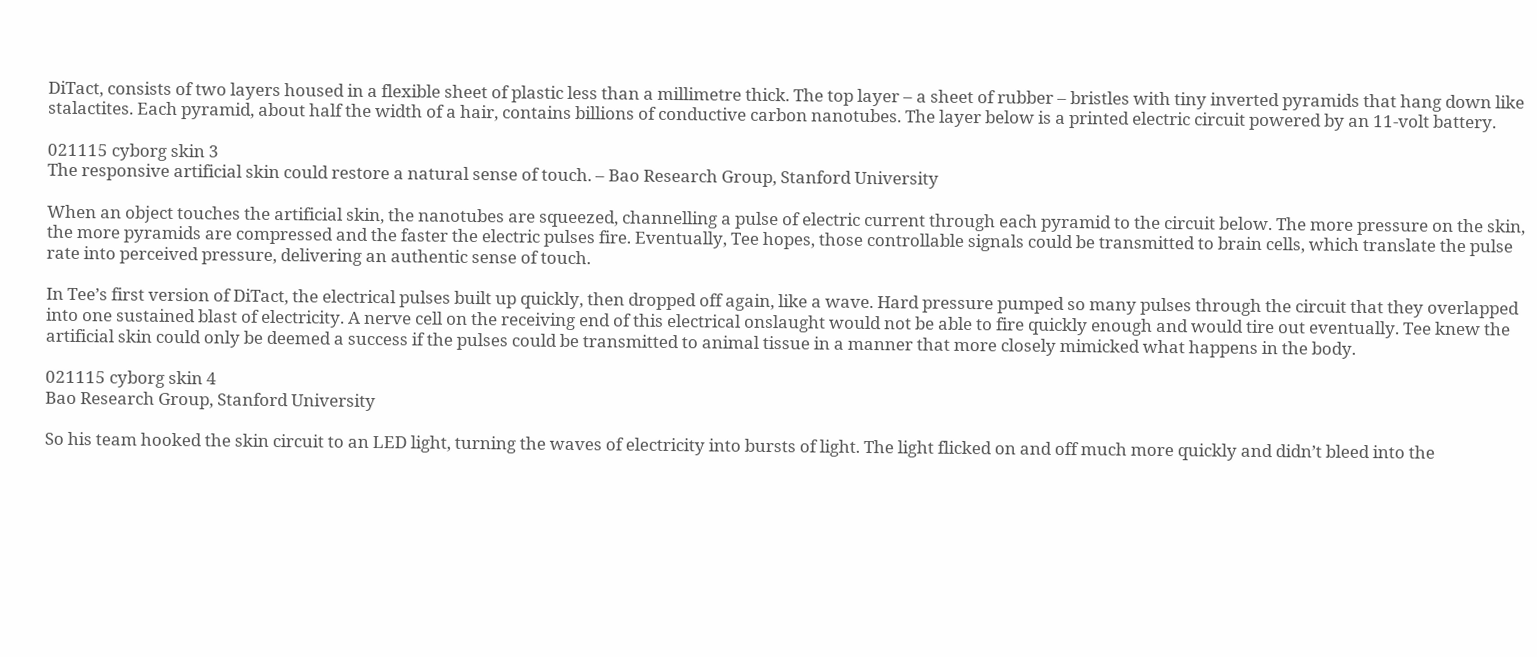DiTact, consists of two layers housed in a flexible sheet of plastic less than a millimetre thick. The top layer – a sheet of rubber – bristles with tiny inverted pyramids that hang down like stalactites. Each pyramid, about half the width of a hair, contains billions of conductive carbon nanotubes. The layer below is a printed electric circuit powered by an 11-volt battery.

021115 cyborg skin 3
The responsive artificial skin could restore a natural sense of touch. – Bao Research Group, Stanford University

When an object touches the artificial skin, the nanotubes are squeezed, channelling a pulse of electric current through each pyramid to the circuit below. The more pressure on the skin, the more pyramids are compressed and the faster the electric pulses fire. Eventually, Tee hopes, those controllable signals could be transmitted to brain cells, which translate the pulse rate into perceived pressure, delivering an authentic sense of touch.

In Tee’s first version of DiTact, the electrical pulses built up quickly, then dropped off again, like a wave. Hard pressure pumped so many pulses through the circuit that they overlapped into one sustained blast of electricity. A nerve cell on the receiving end of this electrical onslaught would not be able to fire quickly enough and would tire out eventually. Tee knew the artificial skin could only be deemed a success if the pulses could be transmitted to animal tissue in a manner that more closely mimicked what happens in the body.

021115 cyborg skin 4
Bao Research Group, Stanford University

So his team hooked the skin circuit to an LED light, turning the waves of electricity into bursts of light. The light flicked on and off much more quickly and didn’t bleed into the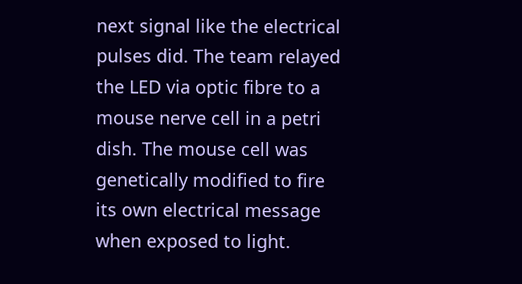next signal like the electrical pulses did. The team relayed the LED via optic fibre to a mouse nerve cell in a petri dish. The mouse cell was genetically modified to fire its own electrical message when exposed to light.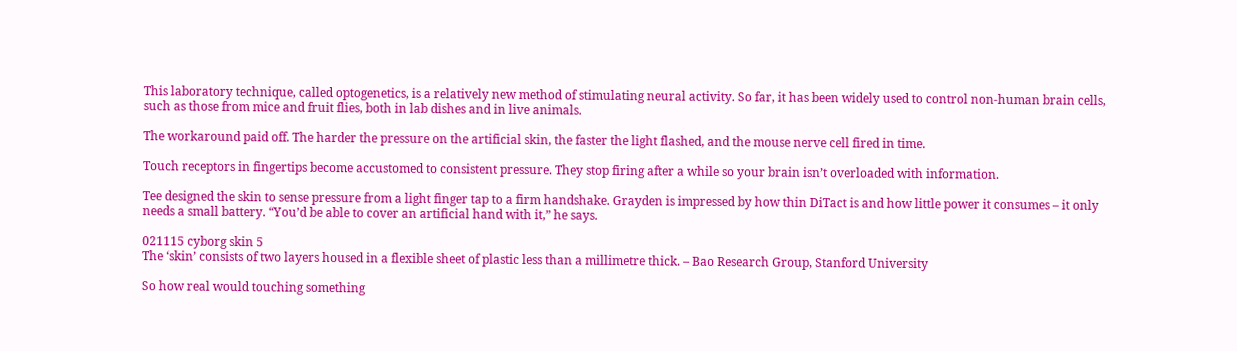This laboratory technique, called optogenetics, is a relatively new method of stimulating neural activity. So far, it has been widely used to control non-human brain cells, such as those from mice and fruit flies, both in lab dishes and in live animals.

The workaround paid off. The harder the pressure on the artificial skin, the faster the light flashed, and the mouse nerve cell fired in time.

Touch receptors in fingertips become accustomed to consistent pressure. They stop firing after a while so your brain isn’t overloaded with information.

Tee designed the skin to sense pressure from a light finger tap to a firm handshake. Grayden is impressed by how thin DiTact is and how little power it consumes – it only needs a small battery. “You’d be able to cover an artificial hand with it,” he says.

021115 cyborg skin 5
The ‘skin’ consists of two layers housed in a flexible sheet of plastic less than a millimetre thick. – Bao Research Group, Stanford University

So how real would touching something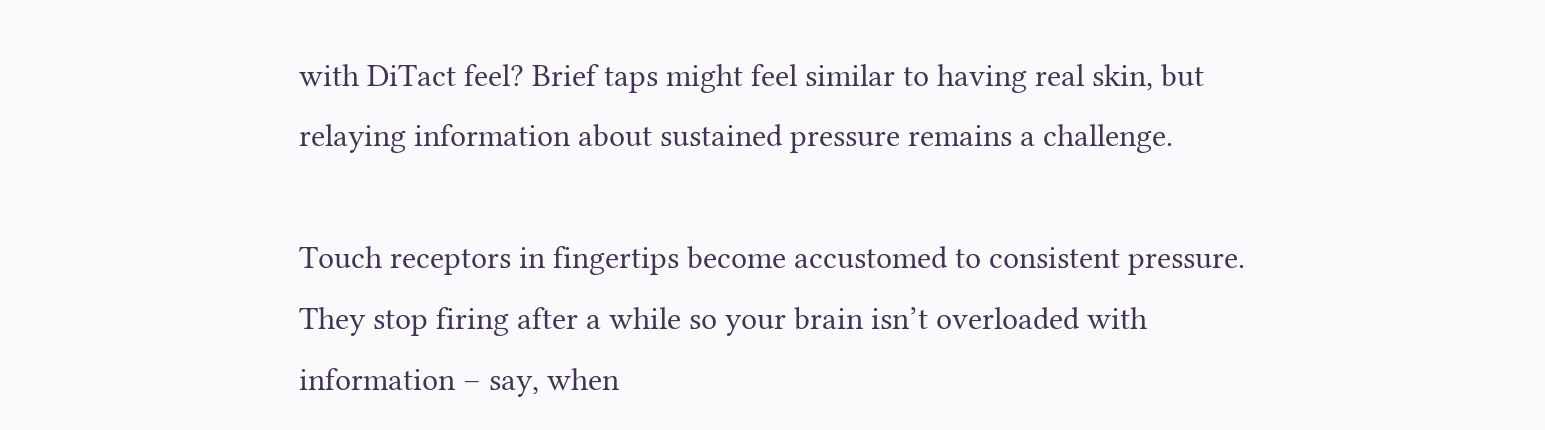with DiTact feel? Brief taps might feel similar to having real skin, but relaying information about sustained pressure remains a challenge.

Touch receptors in fingertips become accustomed to consistent pressure. They stop firing after a while so your brain isn’t overloaded with information – say, when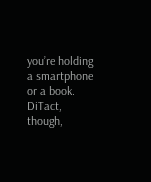you’re holding a smartphone or a book. DiTact, though,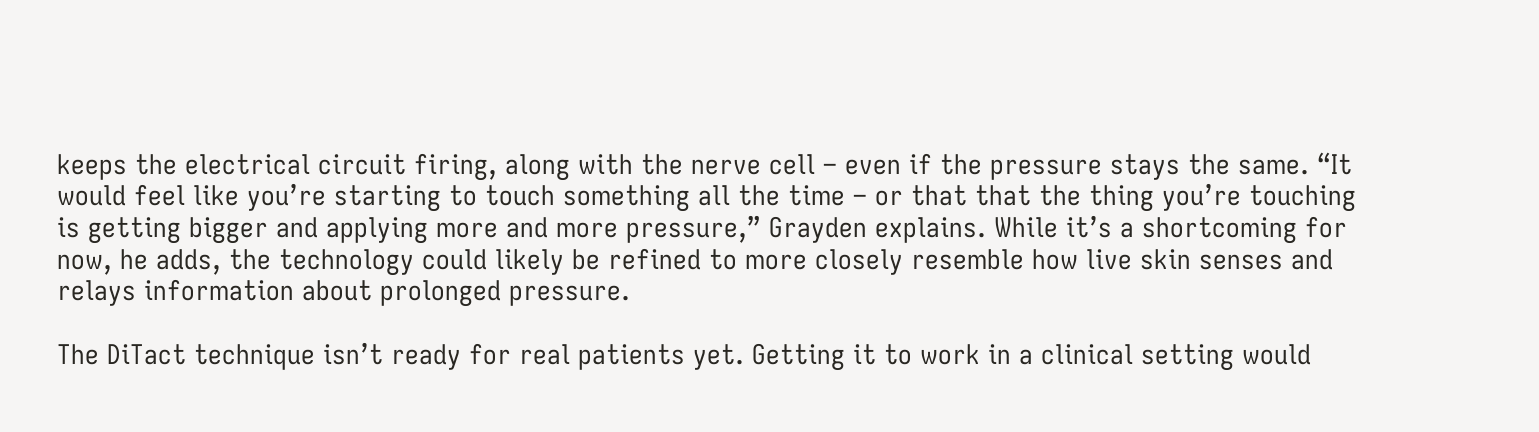keeps the electrical circuit firing, along with the nerve cell – even if the pressure stays the same. “It would feel like you’re starting to touch something all the time – or that that the thing you’re touching is getting bigger and applying more and more pressure,” Grayden explains. While it’s a shortcoming for now, he adds, the technology could likely be refined to more closely resemble how live skin senses and relays information about prolonged pressure.

The DiTact technique isn’t ready for real patients yet. Getting it to work in a clinical setting would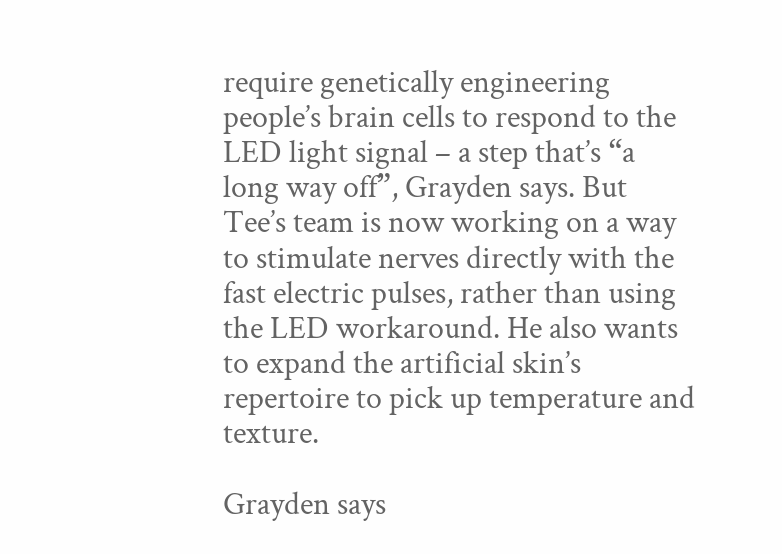require genetically engineering people’s brain cells to respond to the LED light signal – a step that’s “a long way off”, Grayden says. But Tee’s team is now working on a way to stimulate nerves directly with the fast electric pulses, rather than using the LED workaround. He also wants to expand the artificial skin’s repertoire to pick up temperature and texture.

Grayden says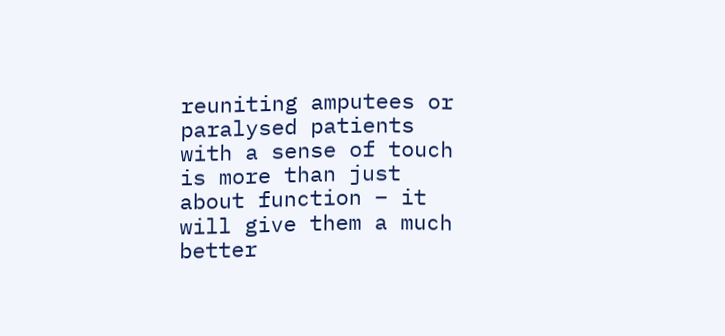reuniting amputees or paralysed patients with a sense of touch is more than just about function – it will give them a much better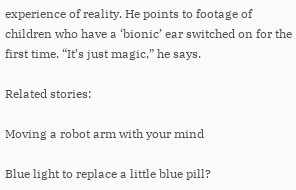experience of reality. He points to footage of children who have a ‘bionic’ ear switched on for the first time. “It’s just magic,” he says.

Related stories:

Moving a robot arm with your mind

Blue light to replace a little blue pill?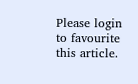Please login to favourite this article.